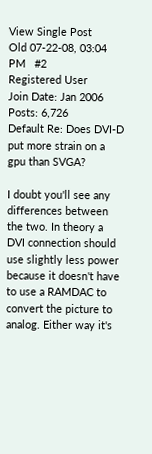View Single Post
Old 07-22-08, 03:04 PM   #2
Registered User
Join Date: Jan 2006
Posts: 6,726
Default Re: Does DVI-D put more strain on a gpu than SVGA?

I doubt you'll see any differences between the two. In theory a DVI connection should use slightly less power because it doesn't have to use a RAMDAC to convert the picture to analog. Either way it's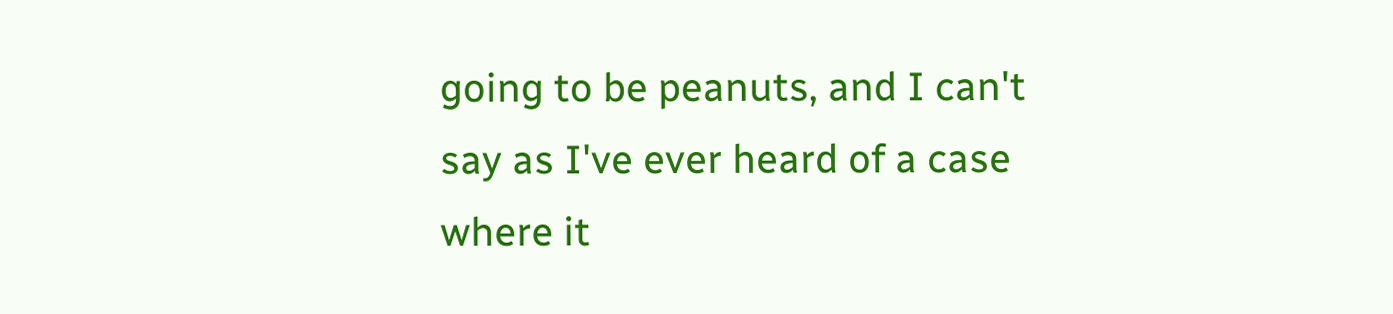going to be peanuts, and I can't say as I've ever heard of a case where it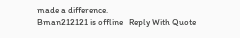made a difference.
Bman212121 is offline   Reply With Quote